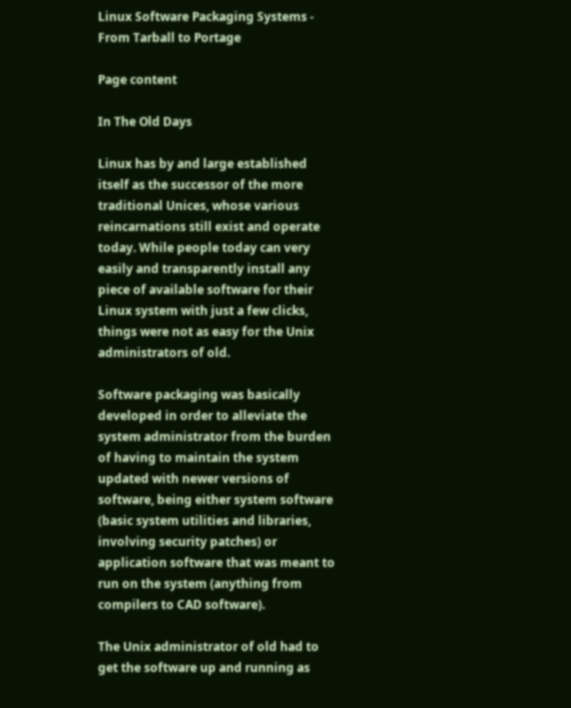Linux Software Packaging Systems - From Tarball to Portage

Page content

In The Old Days

Linux has by and large established itself as the successor of the more traditional Unices, whose various reincarnations still exist and operate today. While people today can very easily and transparently install any piece of available software for their Linux system with just a few clicks, things were not as easy for the Unix administrators of old.

Software packaging was basically developed in order to alleviate the system administrator from the burden of having to maintain the system updated with newer versions of software, being either system software (basic system utilities and libraries, involving security patches) or application software that was meant to run on the system (anything from compilers to CAD software).

The Unix administrator of old had to get the software up and running as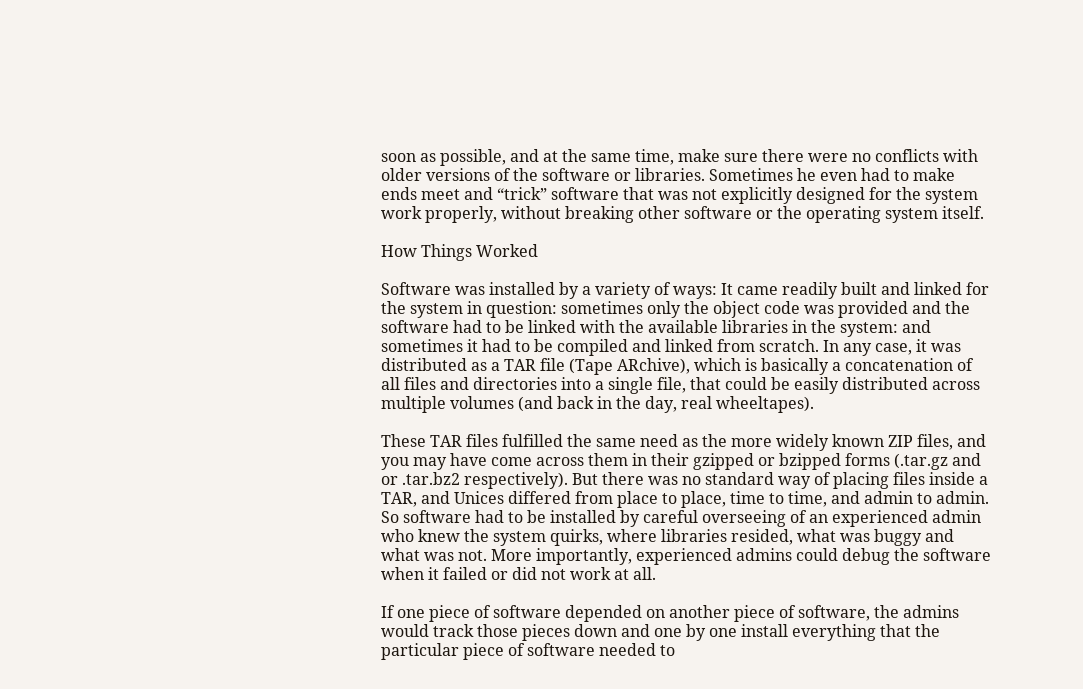soon as possible, and at the same time, make sure there were no conflicts with older versions of the software or libraries. Sometimes he even had to make ends meet and “trick” software that was not explicitly designed for the system work properly, without breaking other software or the operating system itself.

How Things Worked

Software was installed by a variety of ways: It came readily built and linked for the system in question: sometimes only the object code was provided and the software had to be linked with the available libraries in the system: and sometimes it had to be compiled and linked from scratch. In any case, it was distributed as a TAR file (Tape ARchive), which is basically a concatenation of all files and directories into a single file, that could be easily distributed across multiple volumes (and back in the day, real wheeltapes).

These TAR files fulfilled the same need as the more widely known ZIP files, and you may have come across them in their gzipped or bzipped forms (.tar.gz and or .tar.bz2 respectively). But there was no standard way of placing files inside a TAR, and Unices differed from place to place, time to time, and admin to admin. So software had to be installed by careful overseeing of an experienced admin who knew the system quirks, where libraries resided, what was buggy and what was not. More importantly, experienced admins could debug the software when it failed or did not work at all.

If one piece of software depended on another piece of software, the admins would track those pieces down and one by one install everything that the particular piece of software needed to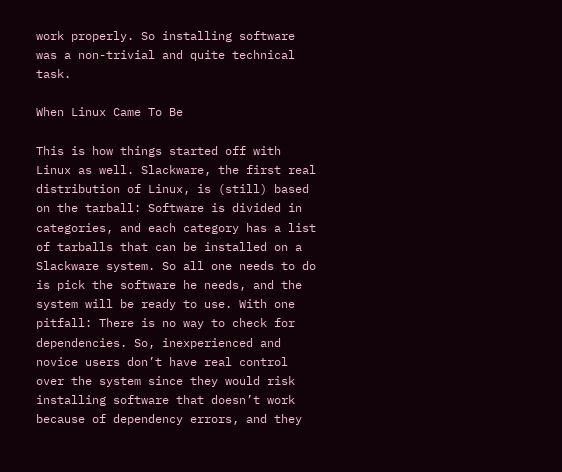work properly. So installing software was a non-trivial and quite technical task.

When Linux Came To Be

This is how things started off with Linux as well. Slackware, the first real distribution of Linux, is (still) based on the tarball: Software is divided in categories, and each category has a list of tarballs that can be installed on a Slackware system. So all one needs to do is pick the software he needs, and the system will be ready to use. With one pitfall: There is no way to check for dependencies. So, inexperienced and novice users don’t have real control over the system since they would risk installing software that doesn’t work because of dependency errors, and they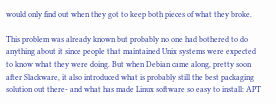would only find out when they got to keep both pieces of what they broke.

This problem was already known but probably no one had bothered to do anything about it since people that maintained Unix systems were expected to know what they were doing. But when Debian came along, pretty soon after Slackware, it also introduced what is probably still the best packaging solution out there- and what has made Linux software so easy to install: APT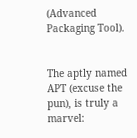(Advanced Packaging Tool).


The aptly named APT (excuse the pun), is truly a marvel: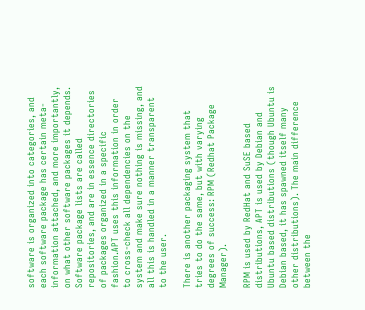software is organized into categories, and each software package has certain meta-information attached, and more importantly, on what other software packages it depends. Software package lists are called repositories, and are in essence directories of packages organized in a specific fashion.APT uses this information in order to cross-check all dependencies on the system and make sure nothing is missing, and all this is handled in a manner transparent to the user.

There is another packaging system that tries to do the same, but with varying degrees of success: RPM (Redhat Package Manager).

RPM is used by RedHat and SuSE based distributions, APT is used by Debian and Ubuntu based distributions (though Ubuntu is Debian based, it has spawned itself many other distributions). The main difference between the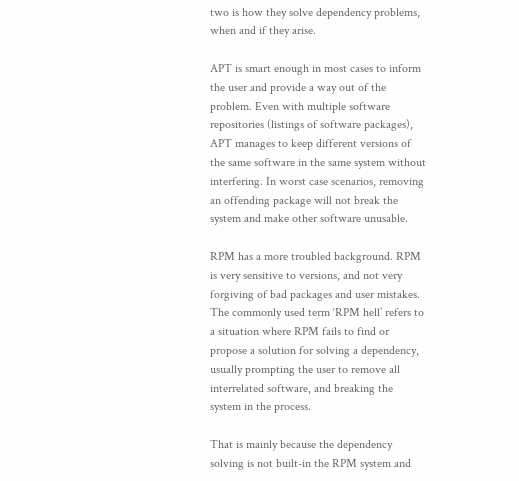two is how they solve dependency problems, when and if they arise.

APT is smart enough in most cases to inform the user and provide a way out of the problem. Even with multiple software repositories (listings of software packages), APT manages to keep different versions of the same software in the same system without interfering. In worst case scenarios, removing an offending package will not break the system and make other software unusable.

RPM has a more troubled background. RPM is very sensitive to versions, and not very forgiving of bad packages and user mistakes. The commonly used term ‘RPM hell’ refers to a situation where RPM fails to find or propose a solution for solving a dependency, usually prompting the user to remove all interrelated software, and breaking the system in the process.

That is mainly because the dependency solving is not built-in the RPM system and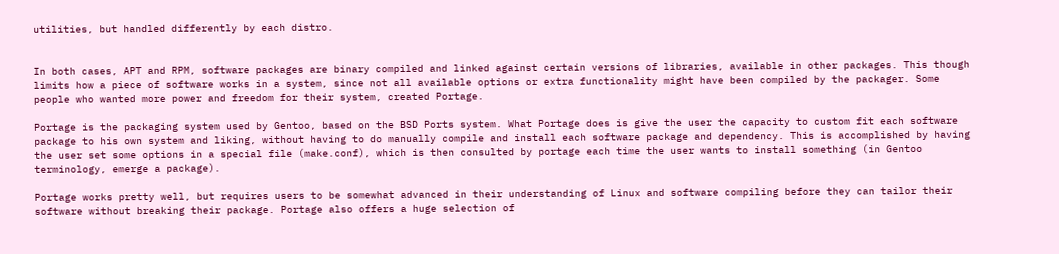utilities, but handled differently by each distro.


In both cases, APT and RPM, software packages are binary compiled and linked against certain versions of libraries, available in other packages. This though limits how a piece of software works in a system, since not all available options or extra functionality might have been compiled by the packager. Some people who wanted more power and freedom for their system, created Portage.

Portage is the packaging system used by Gentoo, based on the BSD Ports system. What Portage does is give the user the capacity to custom fit each software package to his own system and liking, without having to do manually compile and install each software package and dependency. This is accomplished by having the user set some options in a special file (make.conf), which is then consulted by portage each time the user wants to install something (in Gentoo terminology, emerge a package).

Portage works pretty well, but requires users to be somewhat advanced in their understanding of Linux and software compiling before they can tailor their software without breaking their package. Portage also offers a huge selection of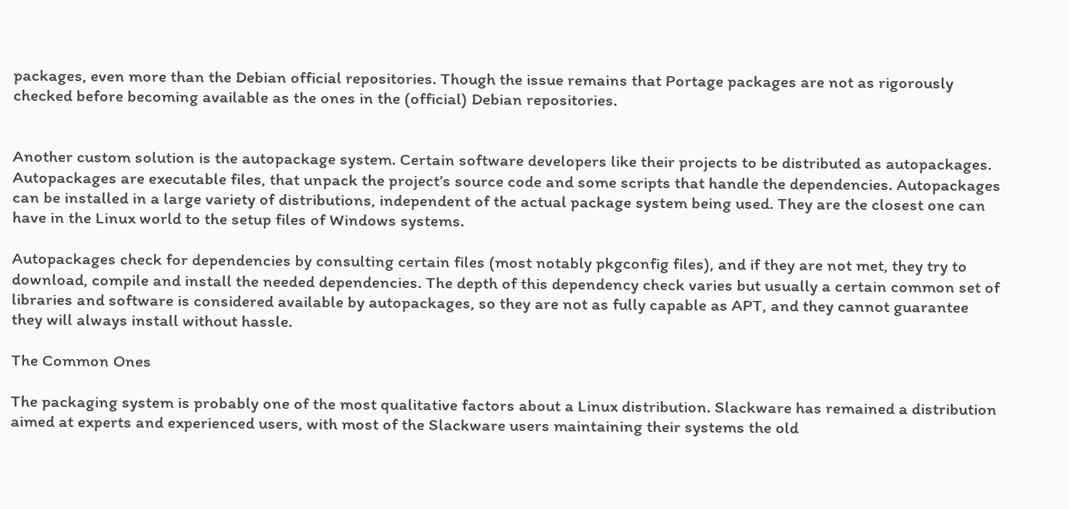packages, even more than the Debian official repositories. Though the issue remains that Portage packages are not as rigorously checked before becoming available as the ones in the (official) Debian repositories.


Another custom solution is the autopackage system. Certain software developers like their projects to be distributed as autopackages. Autopackages are executable files, that unpack the project’s source code and some scripts that handle the dependencies. Autopackages can be installed in a large variety of distributions, independent of the actual package system being used. They are the closest one can have in the Linux world to the setup files of Windows systems.

Autopackages check for dependencies by consulting certain files (most notably pkgconfig files), and if they are not met, they try to download, compile and install the needed dependencies. The depth of this dependency check varies but usually a certain common set of libraries and software is considered available by autopackages, so they are not as fully capable as APT, and they cannot guarantee they will always install without hassle.

The Common Ones

The packaging system is probably one of the most qualitative factors about a Linux distribution. Slackware has remained a distribution aimed at experts and experienced users, with most of the Slackware users maintaining their systems the old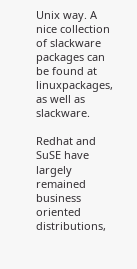Unix way. A nice collection of slackware packages can be found at linuxpackages, as well as slackware.

Redhat and SuSE have largely remained business oriented distributions,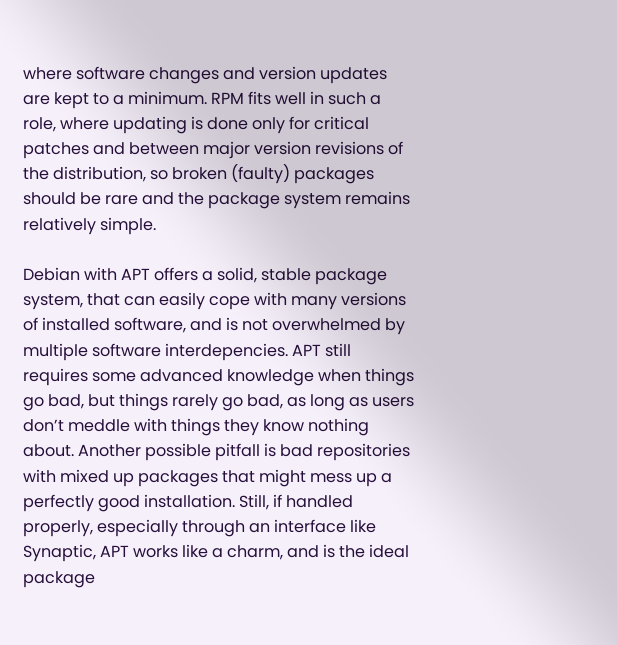where software changes and version updates are kept to a minimum. RPM fits well in such a role, where updating is done only for critical patches and between major version revisions of the distribution, so broken (faulty) packages should be rare and the package system remains relatively simple.

Debian with APT offers a solid, stable package system, that can easily cope with many versions of installed software, and is not overwhelmed by multiple software interdepencies. APT still requires some advanced knowledge when things go bad, but things rarely go bad, as long as users don’t meddle with things they know nothing about. Another possible pitfall is bad repositories with mixed up packages that might mess up a perfectly good installation. Still, if handled properly, especially through an interface like Synaptic, APT works like a charm, and is the ideal package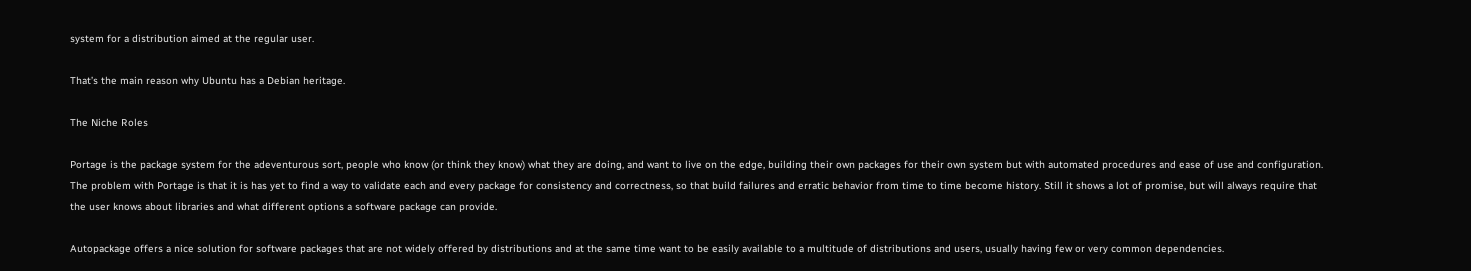system for a distribution aimed at the regular user.

That’s the main reason why Ubuntu has a Debian heritage.

The Niche Roles

Portage is the package system for the adeventurous sort, people who know (or think they know) what they are doing, and want to live on the edge, building their own packages for their own system but with automated procedures and ease of use and configuration. The problem with Portage is that it is has yet to find a way to validate each and every package for consistency and correctness, so that build failures and erratic behavior from time to time become history. Still it shows a lot of promise, but will always require that the user knows about libraries and what different options a software package can provide.

Autopackage offers a nice solution for software packages that are not widely offered by distributions and at the same time want to be easily available to a multitude of distributions and users, usually having few or very common dependencies.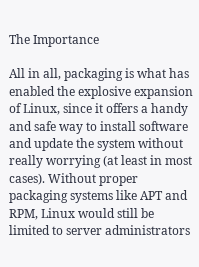The Importance

All in all, packaging is what has enabled the explosive expansion of Linux, since it offers a handy and safe way to install software and update the system without really worrying (at least in most cases). Without proper packaging systems like APT and RPM, Linux would still be limited to server administrators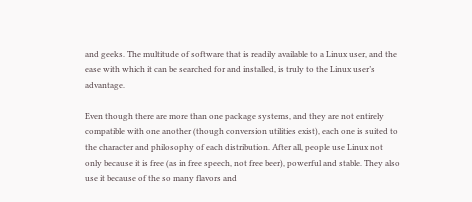and geeks. The multitude of software that is readily available to a Linux user, and the ease with which it can be searched for and installed, is truly to the Linux user’s advantage.

Even though there are more than one package systems, and they are not entirely compatible with one another (though conversion utilities exist), each one is suited to the character and philosophy of each distribution. After all, people use Linux not only because it is free (as in free speech, not free beer), powerful and stable. They also use it because of the so many flavors and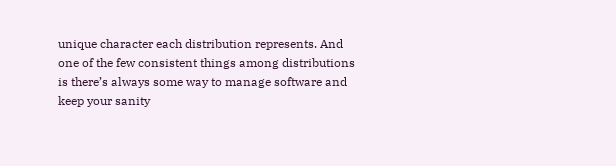unique character each distribution represents. And one of the few consistent things among distributions is there’s always some way to manage software and keep your sanity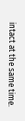intact at the same time.